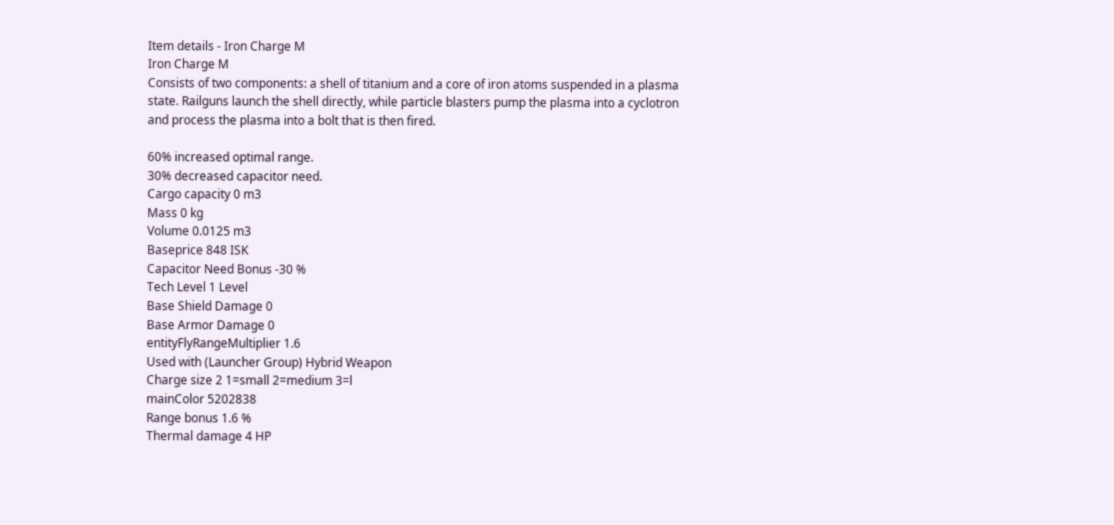Item details - Iron Charge M
Iron Charge M
Consists of two components: a shell of titanium and a core of iron atoms suspended in a plasma state. Railguns launch the shell directly, while particle blasters pump the plasma into a cyclotron and process the plasma into a bolt that is then fired.

60% increased optimal range.
30% decreased capacitor need.
Cargo capacity 0 m3
Mass 0 kg
Volume 0.0125 m3
Baseprice 848 ISK
Capacitor Need Bonus -30 %
Tech Level 1 Level
Base Shield Damage 0
Base Armor Damage 0
entityFlyRangeMultiplier 1.6
Used with (Launcher Group) Hybrid Weapon
Charge size 2 1=small 2=medium 3=l
mainColor 5202838
Range bonus 1.6 %
Thermal damage 4 HP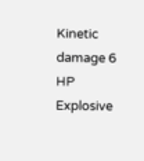Kinetic damage 6 HP
Explosive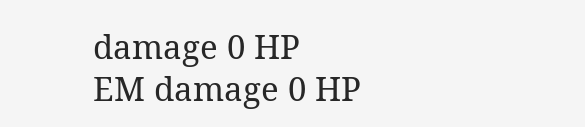damage 0 HP
EM damage 0 HP